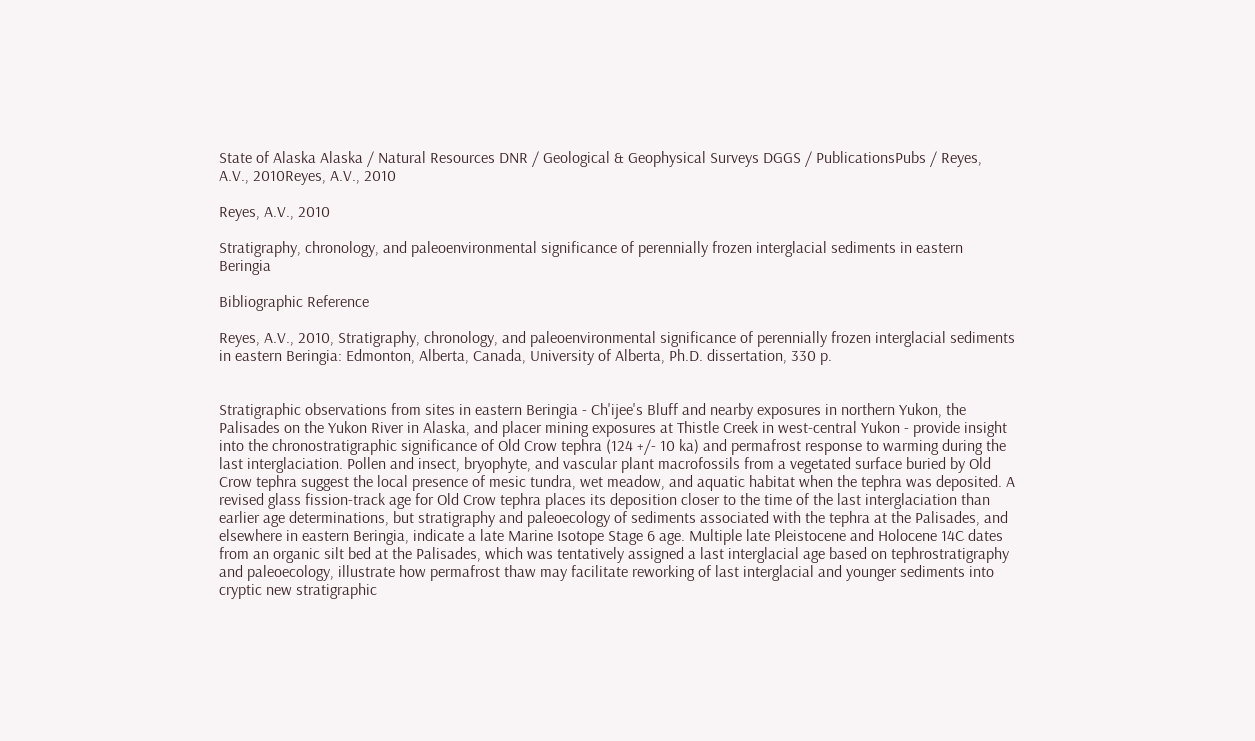State of Alaska Alaska / Natural Resources DNR / Geological & Geophysical Surveys DGGS / PublicationsPubs / Reyes, A.V., 2010Reyes, A.V., 2010

Reyes, A.V., 2010

Stratigraphy, chronology, and paleoenvironmental significance of perennially frozen interglacial sediments in eastern Beringia

Bibliographic Reference

Reyes, A.V., 2010, Stratigraphy, chronology, and paleoenvironmental significance of perennially frozen interglacial sediments in eastern Beringia: Edmonton, Alberta, Canada, University of Alberta, Ph.D. dissertation, 330 p.


Stratigraphic observations from sites in eastern Beringia - Ch'ijee's Bluff and nearby exposures in northern Yukon, the Palisades on the Yukon River in Alaska, and placer mining exposures at Thistle Creek in west-central Yukon - provide insight into the chronostratigraphic significance of Old Crow tephra (124 +/- 10 ka) and permafrost response to warming during the last interglaciation. Pollen and insect, bryophyte, and vascular plant macrofossils from a vegetated surface buried by Old Crow tephra suggest the local presence of mesic tundra, wet meadow, and aquatic habitat when the tephra was deposited. A revised glass fission-track age for Old Crow tephra places its deposition closer to the time of the last interglaciation than earlier age determinations, but stratigraphy and paleoecology of sediments associated with the tephra at the Palisades, and elsewhere in eastern Beringia, indicate a late Marine Isotope Stage 6 age. Multiple late Pleistocene and Holocene 14C dates from an organic silt bed at the Palisades, which was tentatively assigned a last interglacial age based on tephrostratigraphy and paleoecology, illustrate how permafrost thaw may facilitate reworking of last interglacial and younger sediments into cryptic new stratigraphic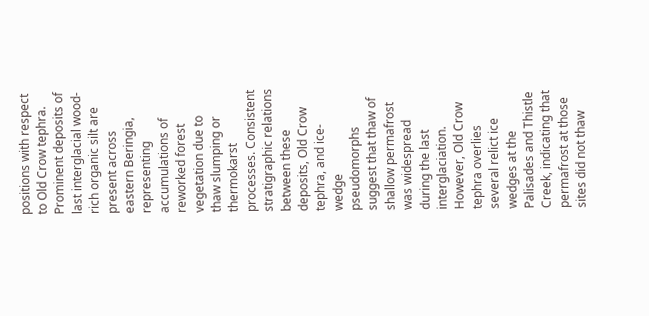positions with respect to Old Crow tephra. Prominent deposits of last interglacial wood-rich organic silt are present across eastern Beringia, representing accumulations of reworked forest vegetation due to thaw slumping or thermokarst processes. Consistent stratigraphic relations between these deposits, Old Crow tephra, and ice-wedge pseudomorphs suggest that thaw of shallow permafrost was widespread during the last interglaciation. However, Old Crow tephra overlies several relict ice wedges at the Palisades and Thistle Creek, indicating that permafrost at those sites did not thaw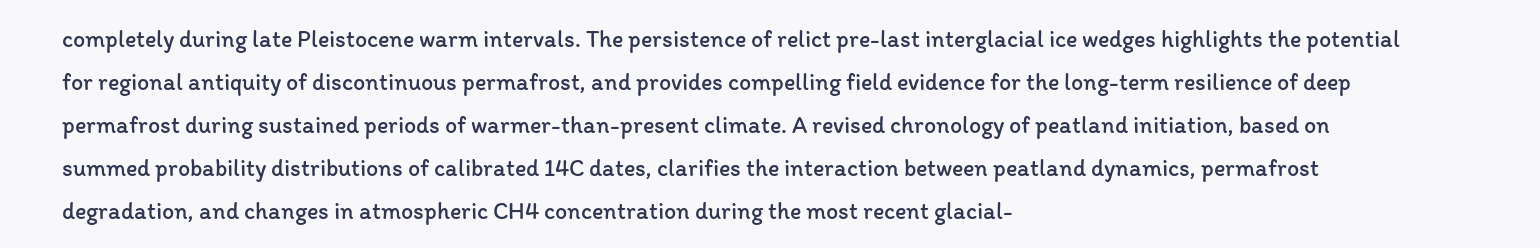completely during late Pleistocene warm intervals. The persistence of relict pre-last interglacial ice wedges highlights the potential for regional antiquity of discontinuous permafrost, and provides compelling field evidence for the long-term resilience of deep permafrost during sustained periods of warmer-than-present climate. A revised chronology of peatland initiation, based on summed probability distributions of calibrated 14C dates, clarifies the interaction between peatland dynamics, permafrost degradation, and changes in atmospheric CH4 concentration during the most recent glacial-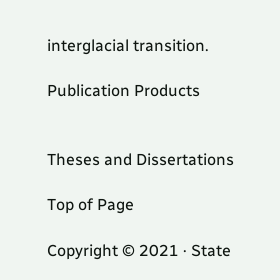interglacial transition.

Publication Products


Theses and Dissertations

Top of Page

Copyright © 2021 · State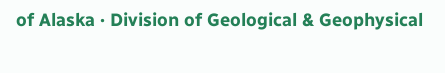of Alaska · Division of Geological & Geophysical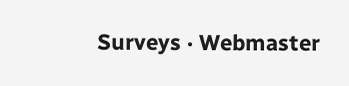Surveys · Webmaster